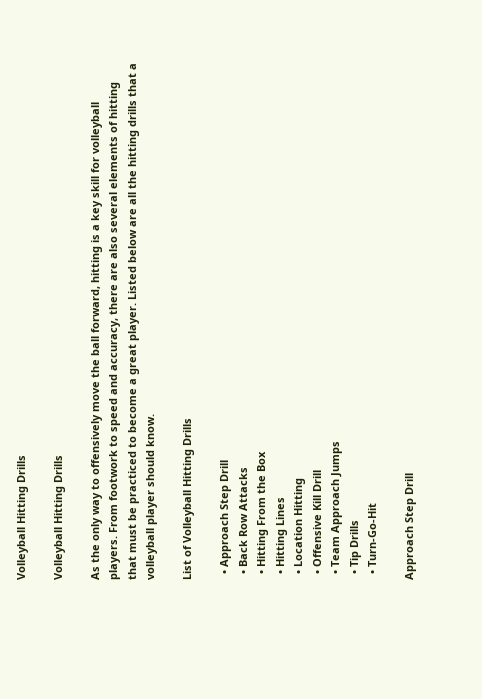Volleyball Hitting Drills

Volleyball Hitting Drills

As the only way to offensively move the ball forward, hitting is a key skill for volleyball players. From footwork to speed and accuracy, there are also several elements of hitting that must be practiced to become a great player. Listed below are all the hitting drills that a volleyball player should know.

List of Volleyball Hitting Drills

  • Approach Step Drill
  • Back Row Attacks
  • Hitting From the Box
  • Hitting Lines
  • Location Hitting
  • Offensive Kill Drill
  • Team Approach Jumps
  • Tip Drills
  • Turn-Go-Hit

Approach Step Drill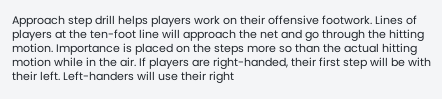Approach step drill helps players work on their offensive footwork. Lines of players at the ten-foot line will approach the net and go through the hitting motion. Importance is placed on the steps more so than the actual hitting motion while in the air. If players are right-handed, their first step will be with their left. Left-handers will use their right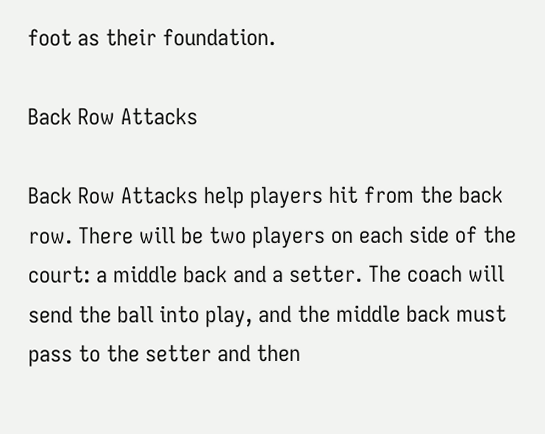foot as their foundation.

Back Row Attacks

Back Row Attacks help players hit from the back row. There will be two players on each side of the court: a middle back and a setter. The coach will send the ball into play, and the middle back must pass to the setter and then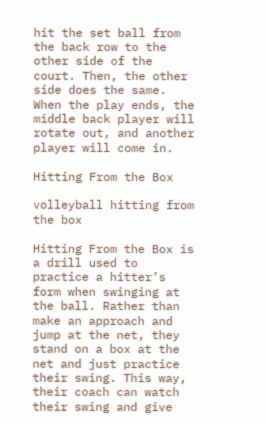hit the set ball from the back row to the other side of the court. Then, the other side does the same. When the play ends, the middle back player will rotate out, and another player will come in.

Hitting From the Box

volleyball hitting from the box

Hitting From the Box is a drill used to practice a hitter’s form when swinging at the ball. Rather than make an approach and jump at the net, they stand on a box at the net and just practice their swing. This way, their coach can watch their swing and give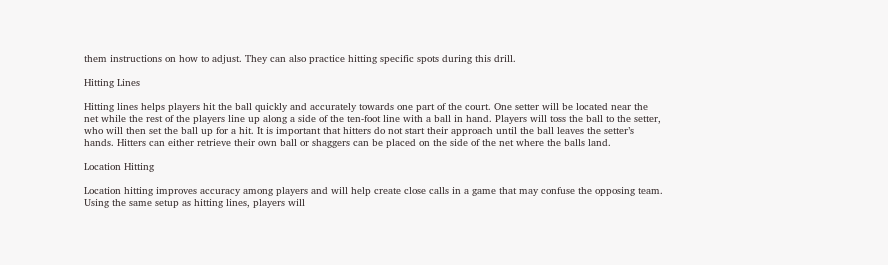them instructions on how to adjust. They can also practice hitting specific spots during this drill.

Hitting Lines

Hitting lines helps players hit the ball quickly and accurately towards one part of the court. One setter will be located near the net while the rest of the players line up along a side of the ten-foot line with a ball in hand. Players will toss the ball to the setter, who will then set the ball up for a hit. It is important that hitters do not start their approach until the ball leaves the setter’s hands. Hitters can either retrieve their own ball or shaggers can be placed on the side of the net where the balls land.

Location Hitting

Location hitting improves accuracy among players and will help create close calls in a game that may confuse the opposing team. Using the same setup as hitting lines, players will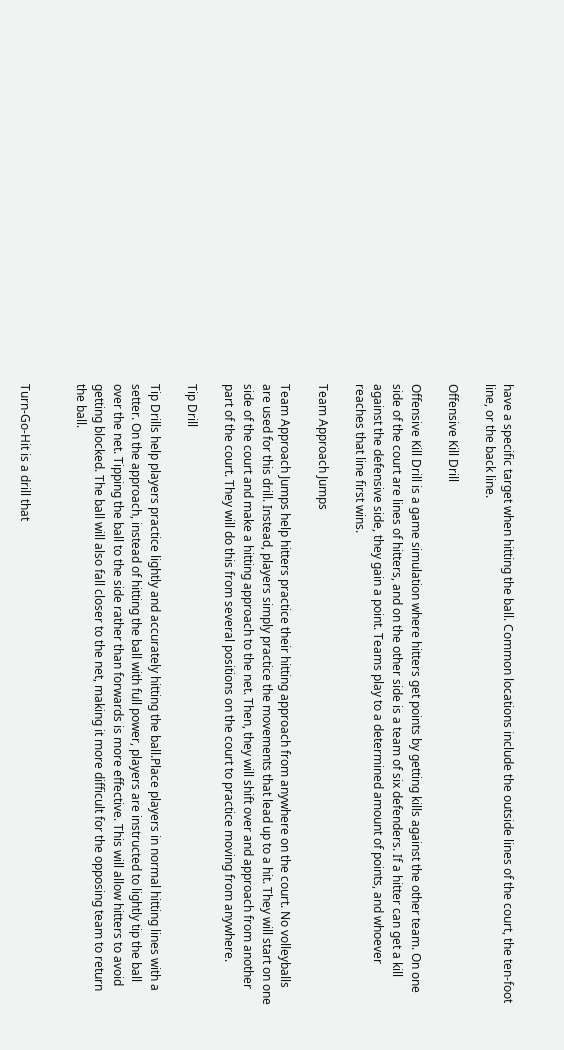have a specific target when hitting the ball. Common locations include the outside lines of the court, the ten-foot line, or the back line.

Offensive Kill Drill

Offensive Kill Drill is a game simulation where hitters get points by getting kills against the other team. On one side of the court are lines of hitters, and on the other side is a team of six defenders. If a hitter can get a kill against the defensive side, they gain a point. Teams play to a determined amount of points, and whoever reaches that line first wins.

Team Approach Jumps

Team Approach Jumps help hitters practice their hitting approach from anywhere on the court. No volleyballs are used for this drill. Instead, players simply practice the movements that lead up to a hit. They will start on one side of the court and make a hitting approach to the net. Then, they will shift over and approach from another part of the court. They will do this from several positions on the court to practice moving from anywhere.

Tip Drill

Tip Drills help players practice lightly and accurately hitting the ball.Place players in normal hitting lines with a setter. On the approach, instead of hitting the ball with full power, players are instructed to lightly tip the ball over the net. Tipping the ball to the side rather than forwards is more effective. This will allow hitters to avoid getting blocked. The ball will also fall closer to the net, making it more difficult for the opposing team to return the ball.


Turn-Go-Hit is a drill that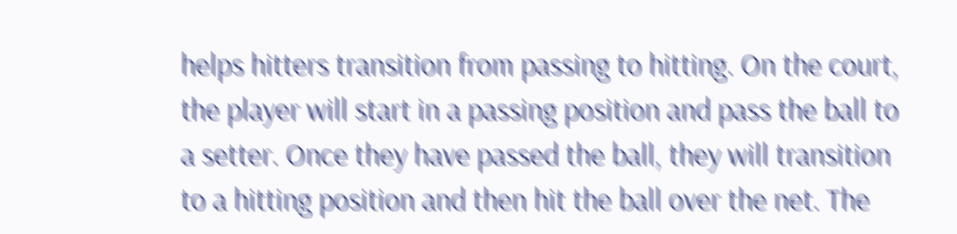helps hitters transition from passing to hitting. On the court, the player will start in a passing position and pass the ball to a setter. Once they have passed the ball, they will transition to a hitting position and then hit the ball over the net. The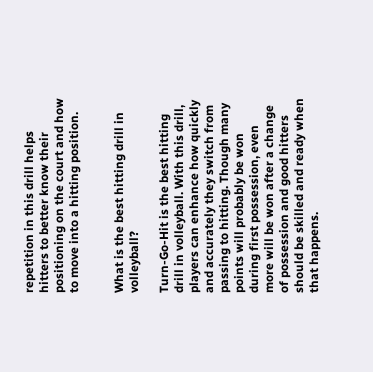repetition in this drill helps hitters to better know their positioning on the court and how to move into a hitting position.


What is the best hitting drill in volleyball?

Turn-Go-Hit is the best hitting drill in volleyball. With this drill, players can enhance how quickly and accurately they switch from passing to hitting. Though many points will probably be won during first possession, even more will be won after a change of possession and good hitters should be skilled and ready when that happens.